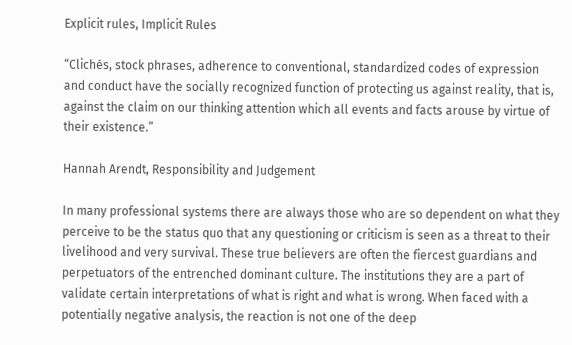Explicit rules, Implicit Rules

“Clichés, stock phrases, adherence to conventional, standardized codes of expression and conduct have the socially recognized function of protecting us against reality, that is, against the claim on our thinking attention which all events and facts arouse by virtue of their existence.”

Hannah Arendt, Responsibility and Judgement

In many professional systems there are always those who are so dependent on what they perceive to be the status quo that any questioning or criticism is seen as a threat to their livelihood and very survival. These true believers are often the fiercest guardians and perpetuators of the entrenched dominant culture. The institutions they are a part of validate certain interpretations of what is right and what is wrong. When faced with a potentially negative analysis, the reaction is not one of the deep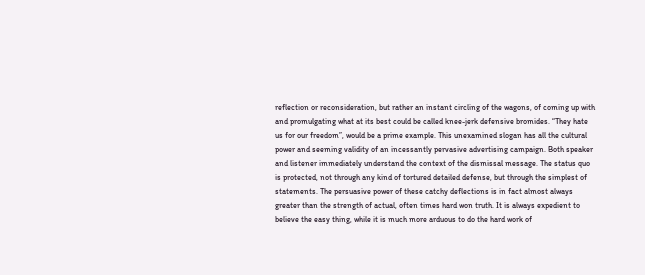reflection or reconsideration, but rather an instant circling of the wagons, of coming up with and promulgating what at its best could be called knee-jerk defensive bromides. “They hate us for our freedom”, would be a prime example. This unexamined slogan has all the cultural power and seeming validity of an incessantly pervasive advertising campaign. Both speaker and listener immediately understand the context of the dismissal message. The status quo is protected, not through any kind of tortured detailed defense, but through the simplest of statements. The persuasive power of these catchy deflections is in fact almost always greater than the strength of actual, often times hard won truth. It is always expedient to believe the easy thing, while it is much more arduous to do the hard work of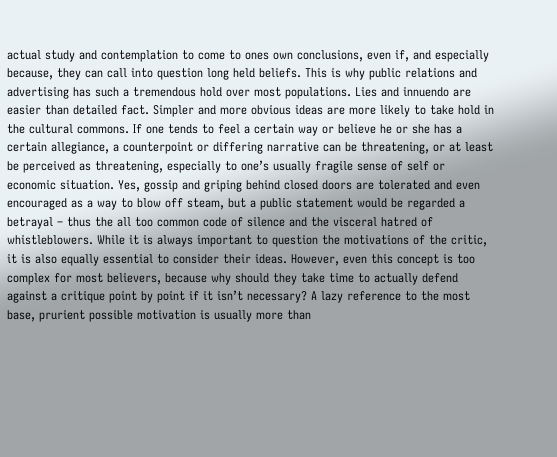actual study and contemplation to come to ones own conclusions, even if, and especially because, they can call into question long held beliefs. This is why public relations and advertising has such a tremendous hold over most populations. Lies and innuendo are easier than detailed fact. Simpler and more obvious ideas are more likely to take hold in the cultural commons. If one tends to feel a certain way or believe he or she has a certain allegiance, a counterpoint or differing narrative can be threatening, or at least be perceived as threatening, especially to one’s usually fragile sense of self or economic situation. Yes, gossip and griping behind closed doors are tolerated and even encouraged as a way to blow off steam, but a public statement would be regarded a betrayal – thus the all too common code of silence and the visceral hatred of whistleblowers. While it is always important to question the motivations of the critic, it is also equally essential to consider their ideas. However, even this concept is too complex for most believers, because why should they take time to actually defend against a critique point by point if it isn’t necessary? A lazy reference to the most base, prurient possible motivation is usually more than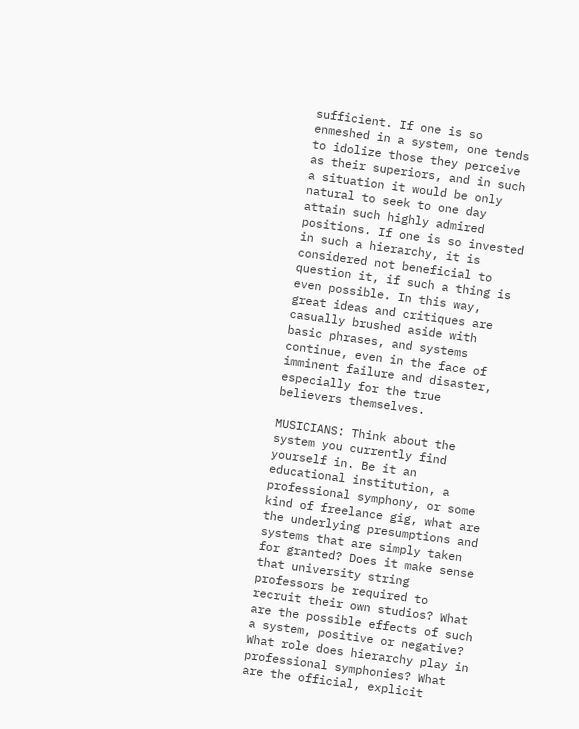sufficient. If one is so enmeshed in a system, one tends to idolize those they perceive as their superiors, and in such a situation it would be only natural to seek to one day attain such highly admired positions. If one is so invested in such a hierarchy, it is considered not beneficial to question it, if such a thing is even possible. In this way, great ideas and critiques are casually brushed aside with basic phrases, and systems continue, even in the face of imminent failure and disaster, especially for the true believers themselves.

MUSICIANS: Think about the system you currently find yourself in. Be it an educational institution, a professional symphony, or some kind of freelance gig, what are the underlying presumptions and systems that are simply taken for granted? Does it make sense that university string professors be required to recruit their own studios? What are the possible effects of such a system, positive or negative? What role does hierarchy play in professional symphonies? What are the official, explicit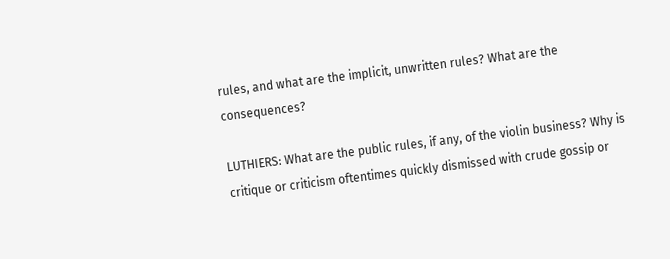rules, and what are the implicit, unwritten rules? What are the consequences?

LUTHIERS: What are the public rules, if any, of the violin business? Why is critique or criticism oftentimes quickly dismissed with crude gossip or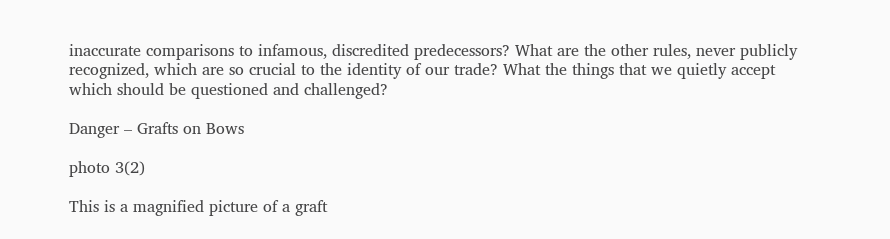inaccurate comparisons to infamous, discredited predecessors? What are the other rules, never publicly recognized, which are so crucial to the identity of our trade? What the things that we quietly accept which should be questioned and challenged?

Danger – Grafts on Bows

photo 3(2)

This is a magnified picture of a graft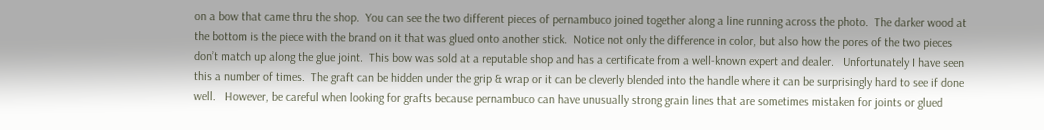on a bow that came thru the shop.  You can see the two different pieces of pernambuco joined together along a line running across the photo.  The darker wood at the bottom is the piece with the brand on it that was glued onto another stick.  Notice not only the difference in color, but also how the pores of the two pieces don’t match up along the glue joint.  This bow was sold at a reputable shop and has a certificate from a well-known expert and dealer.   Unfortunately I have seen this a number of times.  The graft can be hidden under the grip & wrap or it can be cleverly blended into the handle where it can be surprisingly hard to see if done well.   However, be careful when looking for grafts because pernambuco can have unusually strong grain lines that are sometimes mistaken for joints or glued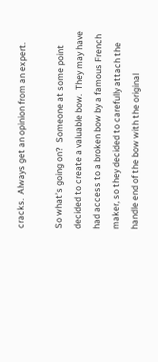cracks.  Always get an opinion from an expert.

So what’s going on?  Someone at some point decided to create a valuable bow.  They may have had access to a broken bow by a famous French maker, so they decided to carefully attach the handle end of the bow with the original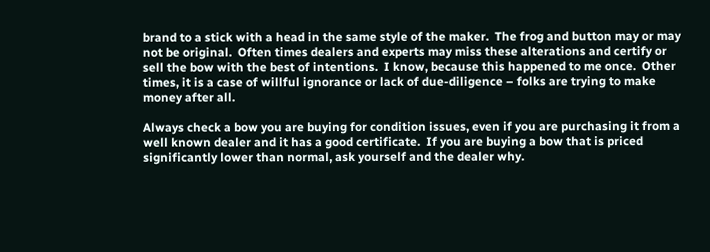brand to a stick with a head in the same style of the maker.  The frog and button may or may not be original.  Often times dealers and experts may miss these alterations and certify or sell the bow with the best of intentions.  I know, because this happened to me once.  Other times, it is a case of willful ignorance or lack of due-diligence – folks are trying to make money after all.

Always check a bow you are buying for condition issues, even if you are purchasing it from a well known dealer and it has a good certificate.  If you are buying a bow that is priced significantly lower than normal, ask yourself and the dealer why.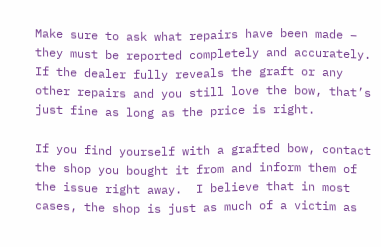Make sure to ask what repairs have been made – they must be reported completely and accurately.  If the dealer fully reveals the graft or any other repairs and you still love the bow, that’s just fine as long as the price is right.

If you find yourself with a grafted bow, contact the shop you bought it from and inform them of the issue right away.  I believe that in most cases, the shop is just as much of a victim as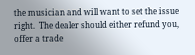the musician and will want to set the issue right.  The dealer should either refund you, offer a trade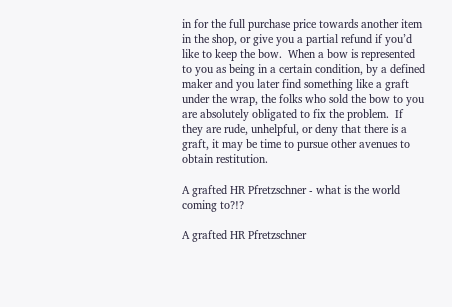in for the full purchase price towards another item in the shop, or give you a partial refund if you’d like to keep the bow.  When a bow is represented to you as being in a certain condition, by a defined maker and you later find something like a graft under the wrap, the folks who sold the bow to you are absolutely obligated to fix the problem.  If they are rude, unhelpful, or deny that there is a graft, it may be time to pursue other avenues to obtain restitution.

A grafted HR Pfretzschner - what is the world coming to?!?

A grafted HR Pfretzschner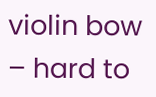violin bow – hard to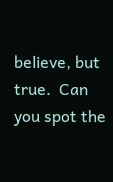believe, but true.  Can you spot the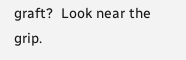graft?  Look near the grip.